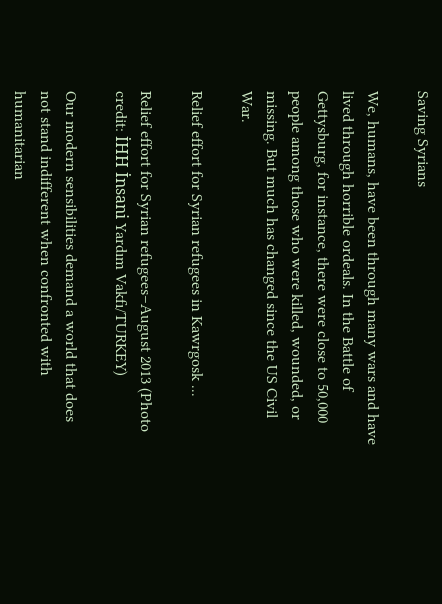Saving Syrians

We, humans, have been through many wars and have lived through horrible ordeals. In the Battle of Gettysburg, for instance, there were close to 50,000 people among those who were killed, wounded, or missing. But much has changed since the US Civil War.

Relief effort for Syrian refugees in Kawrgosk ...

Relief effort for Syrian refugees–August 2013 (Photo credit: İHH İnsani Yardım Vakfı/TURKEY)

Our modern sensibilities demand a world that does not stand indifferent when confronted with humanitarian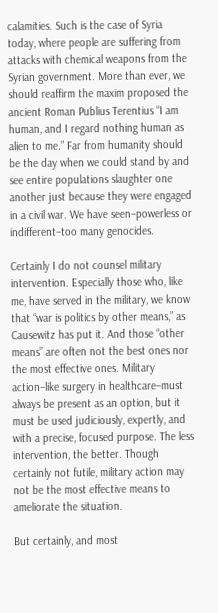calamities. Such is the case of Syria today, where people are suffering from attacks with chemical weapons from the Syrian government. More than ever, we should reaffirm the maxim proposed the ancient Roman Publius Terentius “I am human, and I regard nothing human as alien to me.” Far from humanity should be the day when we could stand by and see entire populations slaughter one another just because they were engaged in a civil war. We have seen–powerless or indifferent–too many genocides.

Certainly I do not counsel military intervention. Especially those who, like me, have served in the military, we know that “war is politics by other means,” as Causewitz has put it. And those “other means” are often not the best ones nor the most effective ones. Military action–like surgery in healthcare–must always be present as an option, but it must be used judiciously, expertly, and with a precise, focused purpose. The less intervention, the better. Though certainly not futile, military action may not be the most effective means to ameliorate the situation.

But certainly, and most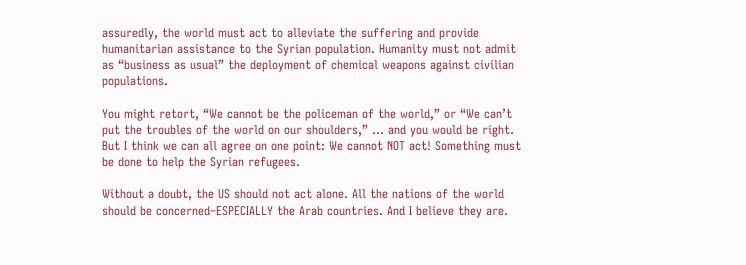assuredly, the world must act to alleviate the suffering and provide humanitarian assistance to the Syrian population. Humanity must not admit as “business as usual” the deployment of chemical weapons against civilian populations.

You might retort, “We cannot be the policeman of the world,” or “We can’t put the troubles of the world on our shoulders,” … and you would be right. But I think we can all agree on one point: We cannot NOT act! Something must be done to help the Syrian refugees.

Without a doubt, the US should not act alone. All the nations of the world should be concerned–ESPECIALLY the Arab countries. And I believe they are.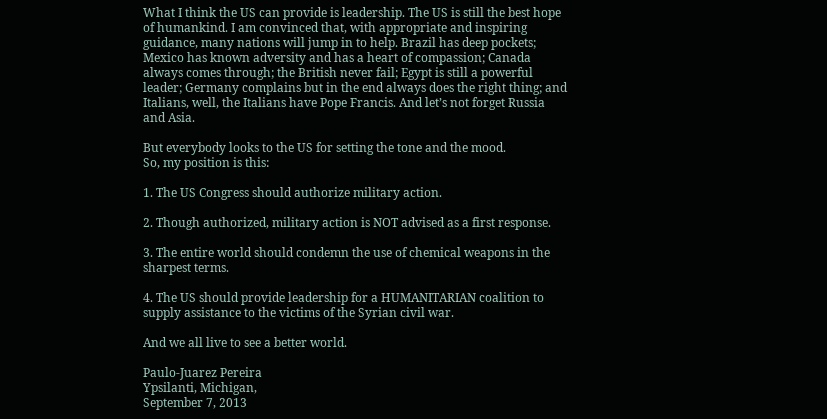What I think the US can provide is leadership. The US is still the best hope of humankind. I am convinced that, with appropriate and inspiring guidance, many nations will jump in to help. Brazil has deep pockets; Mexico has known adversity and has a heart of compassion; Canada always comes through; the British never fail; Egypt is still a powerful leader; Germany complains but in the end always does the right thing; and Italians, well, the Italians have Pope Francis. And let’s not forget Russia and Asia.

But everybody looks to the US for setting the tone and the mood.
So, my position is this:

1. The US Congress should authorize military action.

2. Though authorized, military action is NOT advised as a first response.

3. The entire world should condemn the use of chemical weapons in the sharpest terms.

4. The US should provide leadership for a HUMANITARIAN coalition to supply assistance to the victims of the Syrian civil war.

And we all live to see a better world.

Paulo-Juarez Pereira
Ypsilanti, Michigan,
September 7, 2013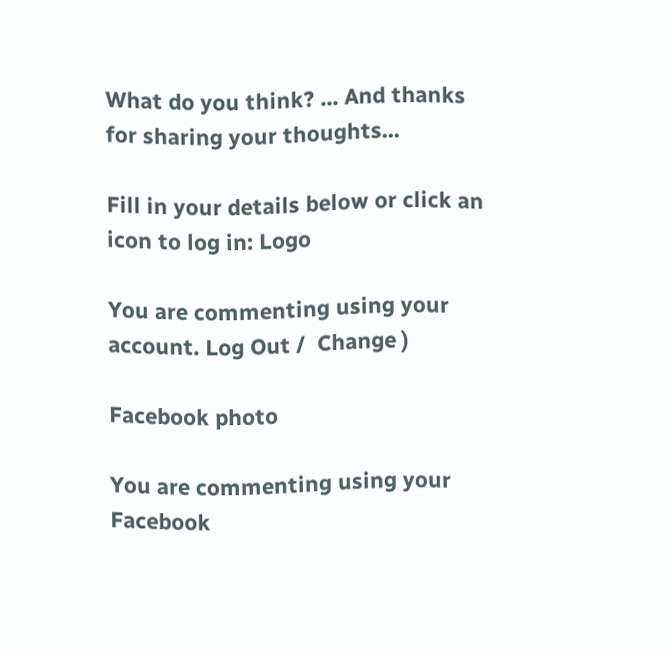What do you think? ... And thanks for sharing your thoughts...

Fill in your details below or click an icon to log in: Logo

You are commenting using your account. Log Out /  Change )

Facebook photo

You are commenting using your Facebook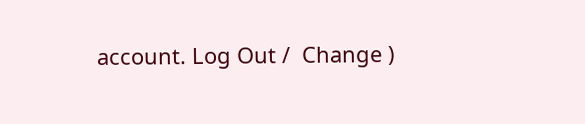account. Log Out /  Change )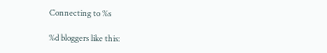Connecting to %s

%d bloggers like this: